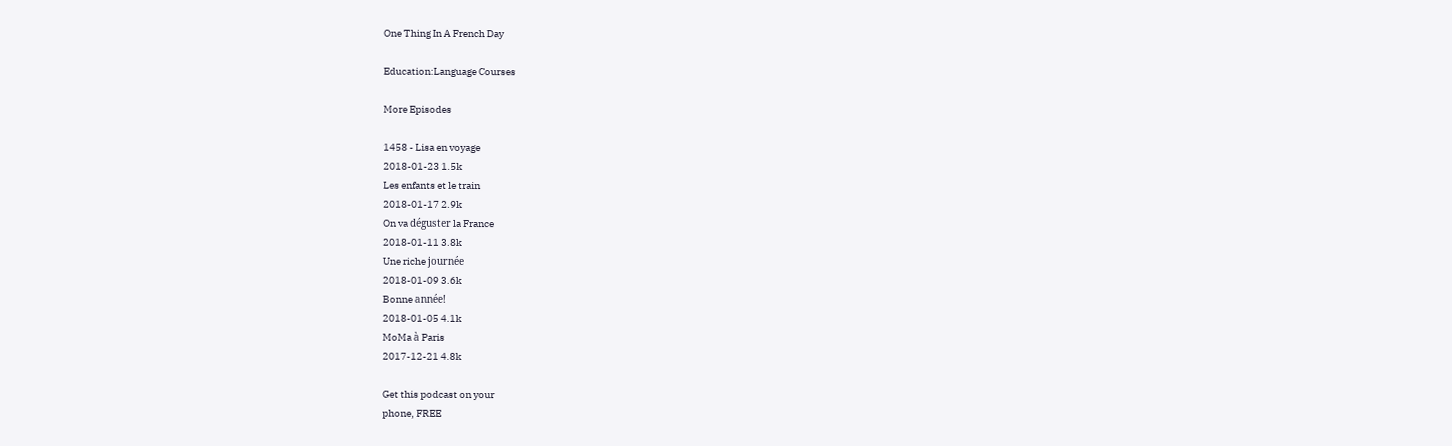One Thing In A French Day

Education:Language Courses

More Episodes

1458 - Lisa en voyage
2018-01-23 1.5k
Les enfants et le train
2018-01-17 2.9k
On va déguster la France
2018-01-11 3.8k
Une riche journée
2018-01-09 3.6k
Bonne année!
2018-01-05 4.1k
MoMa à Paris
2017-12-21 4.8k

Get this podcast on your
phone, FREE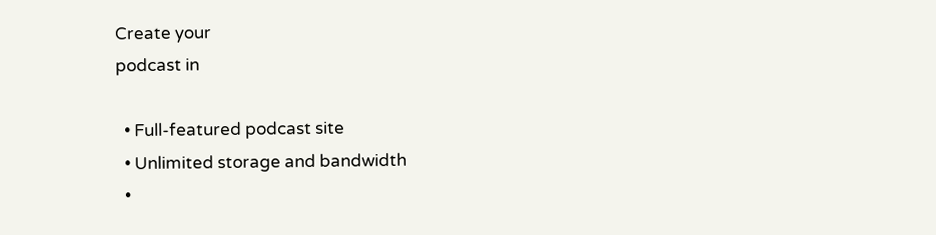Create your
podcast in

  • Full-featured podcast site
  • Unlimited storage and bandwidth
  •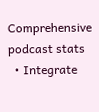Comprehensive podcast stats
  • Integrate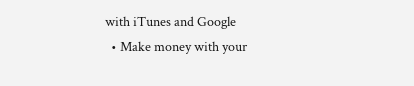with iTunes and Google
  • Make money with your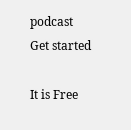podcast
Get started

It is Free